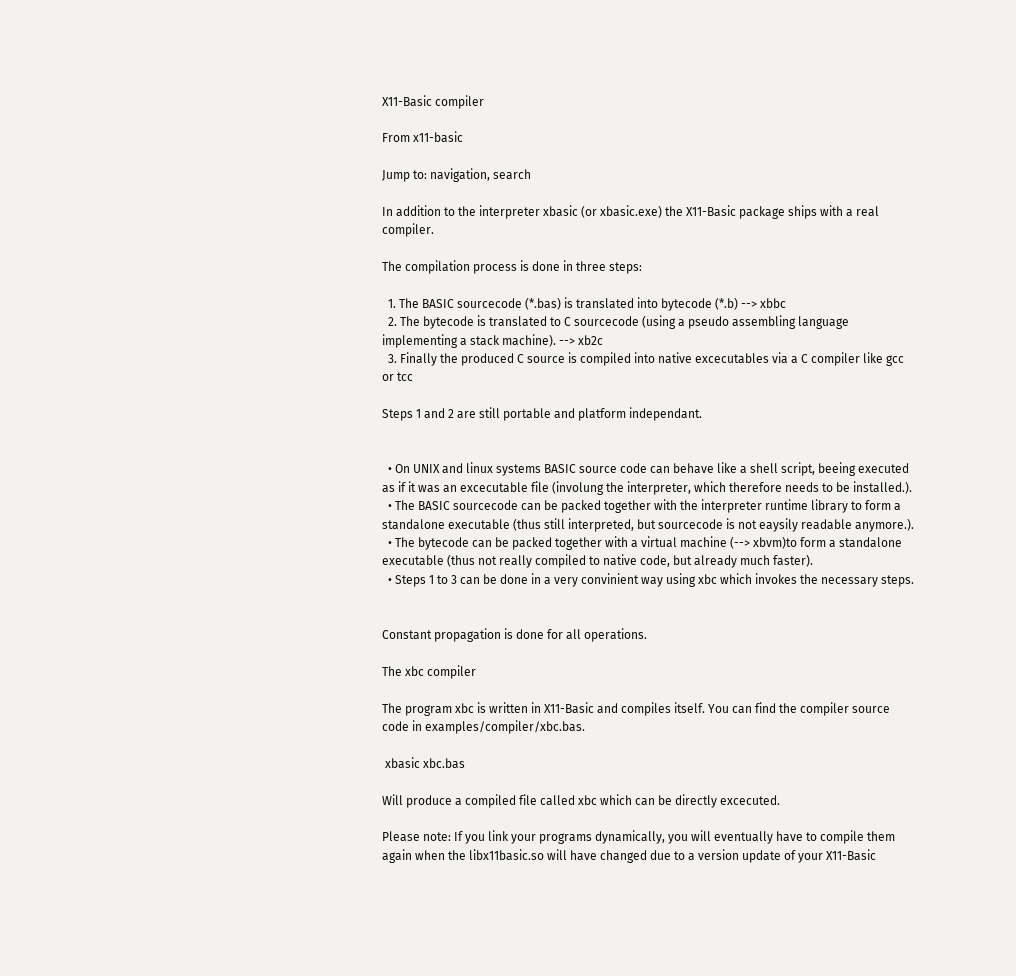X11-Basic compiler

From x11-basic

Jump to: navigation, search

In addition to the interpreter xbasic (or xbasic.exe) the X11-Basic package ships with a real compiler.

The compilation process is done in three steps:

  1. The BASIC sourcecode (*.bas) is translated into bytecode (*.b) --> xbbc
  2. The bytecode is translated to C sourcecode (using a pseudo assembling language implementing a stack machine). --> xb2c
  3. Finally the produced C source is compiled into native excecutables via a C compiler like gcc or tcc

Steps 1 and 2 are still portable and platform independant.


  • On UNIX and linux systems BASIC source code can behave like a shell script, beeing executed as if it was an excecutable file (involung the interpreter, which therefore needs to be installed.).
  • The BASIC sourcecode can be packed together with the interpreter runtime library to form a standalone executable (thus still interpreted, but sourcecode is not eaysily readable anymore.).
  • The bytecode can be packed together with a virtual machine (--> xbvm)to form a standalone executable (thus not really compiled to native code, but already much faster).
  • Steps 1 to 3 can be done in a very convinient way using xbc which invokes the necessary steps.


Constant propagation is done for all operations.

The xbc compiler

The program xbc is written in X11-Basic and compiles itself. You can find the compiler source code in examples/compiler/xbc.bas.

 xbasic xbc.bas

Will produce a compiled file called xbc which can be directly excecuted.

Please note: If you link your programs dynamically, you will eventually have to compile them again when the libx11basic.so will have changed due to a version update of your X11-Basic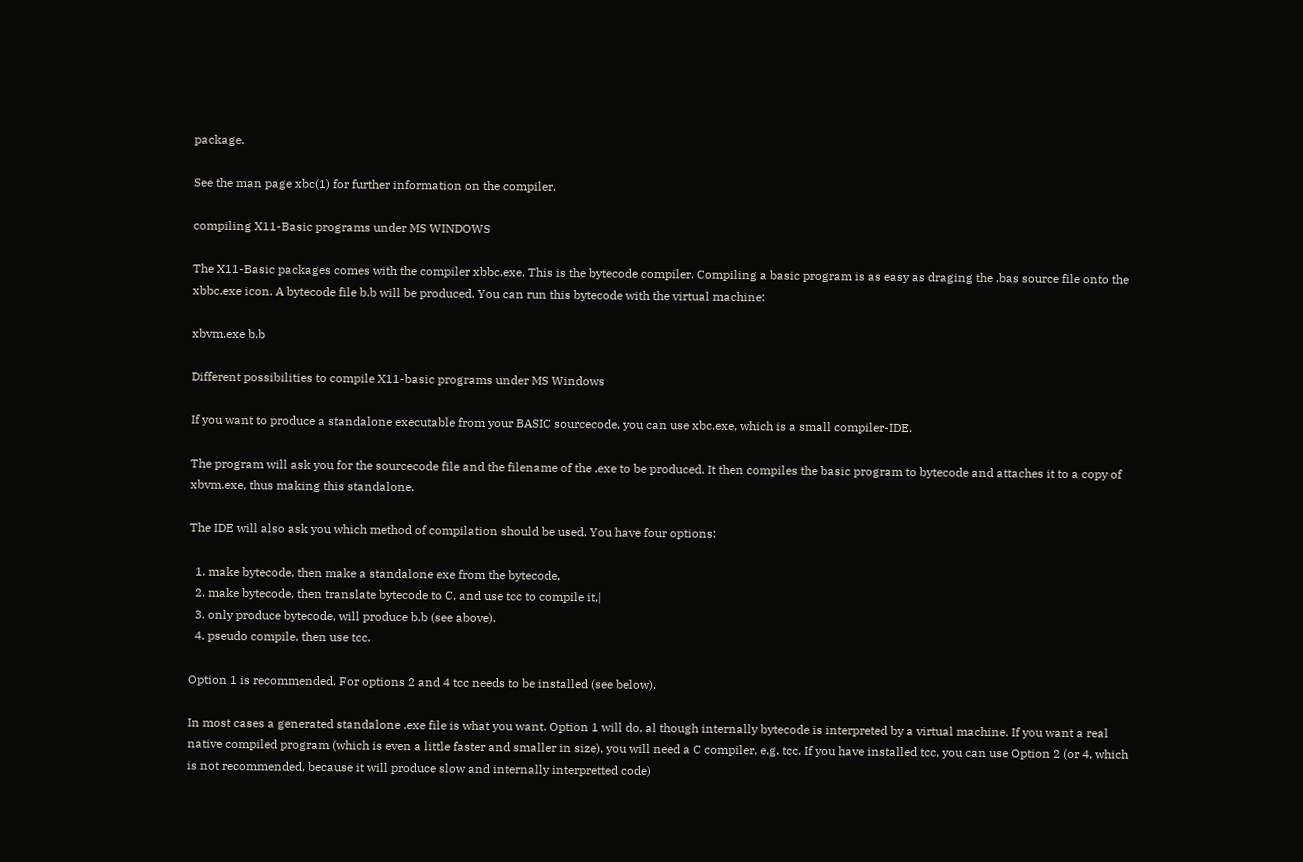package.

See the man page xbc(1) for further information on the compiler.

compiling X11-Basic programs under MS WINDOWS

The X11-Basic packages comes with the compiler xbbc.exe. This is the bytecode compiler. Compiling a basic program is as easy as draging the .bas source file onto the xbbc.exe icon. A bytecode file b.b will be produced. You can run this bytecode with the virtual machine:

xbvm.exe b.b

Different possibilities to compile X11-basic programs under MS Windows

If you want to produce a standalone executable from your BASIC sourcecode, you can use xbc.exe, which is a small compiler-IDE.

The program will ask you for the sourcecode file and the filename of the .exe to be produced. It then compiles the basic program to bytecode and attaches it to a copy of xbvm.exe, thus making this standalone.

The IDE will also ask you which method of compilation should be used. You have four options:

  1. make bytecode, then make a standalone exe from the bytecode,
  2. make bytecode, then translate bytecode to C, and use tcc to compile it,|
  3. only produce bytecode, will produce b.b (see above).
  4. pseudo compile, then use tcc.

Option 1 is recommended. For options 2 and 4 tcc needs to be installed (see below).

In most cases a generated standalone .exe file is what you want. Option 1 will do, al though internally bytecode is interpreted by a virtual machine. If you want a real native compiled program (which is even a little faster and smaller in size), you will need a C compiler, e.g. tcc. If you have installed tcc, you can use Option 2 (or 4, which is not recommended, because it will produce slow and internally interpretted code)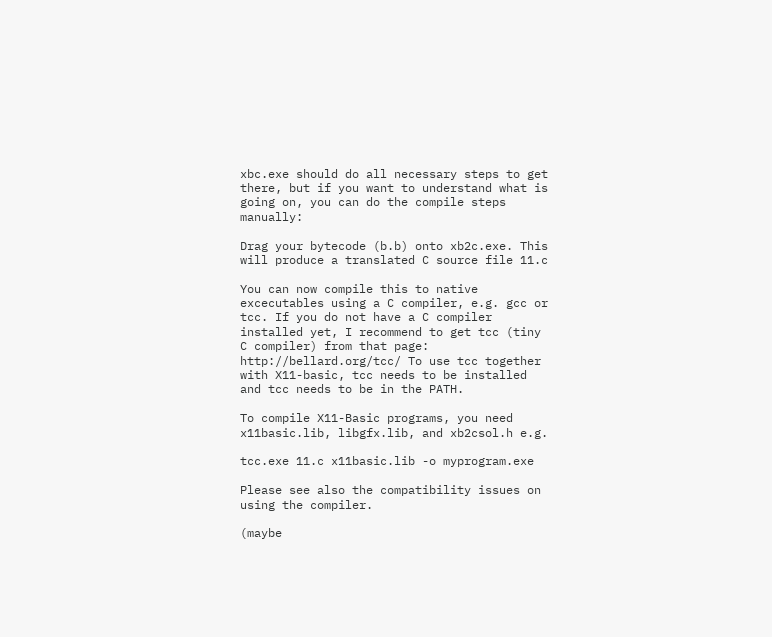xbc.exe should do all necessary steps to get there, but if you want to understand what is going on, you can do the compile steps manually:

Drag your bytecode (b.b) onto xb2c.exe. This will produce a translated C source file 11.c

You can now compile this to native excecutables using a C compiler, e.g. gcc or tcc. If you do not have a C compiler installed yet, I recommend to get tcc (tiny C compiler) from that page: http://bellard.org/tcc/ To use tcc together with X11-basic, tcc needs to be installed and tcc needs to be in the PATH.

To compile X11-Basic programs, you need x11basic.lib, libgfx.lib, and xb2csol.h e.g.

tcc.exe 11.c x11basic.lib -o myprogram.exe

Please see also the compatibility issues on using the compiler.

(maybe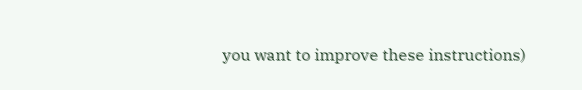you want to improve these instructions)